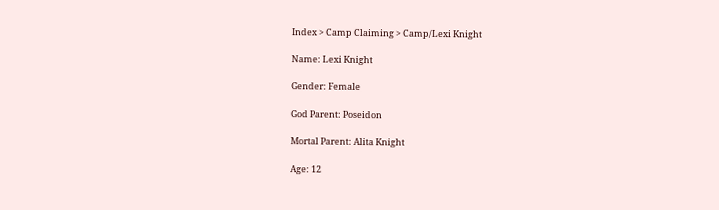Index > Camp Claiming > Camp/Lexi Knight

Name: Lexi Knight

Gender: Female

God Parent: Poseidon

Mortal Parent: Alita Knight

Age: 12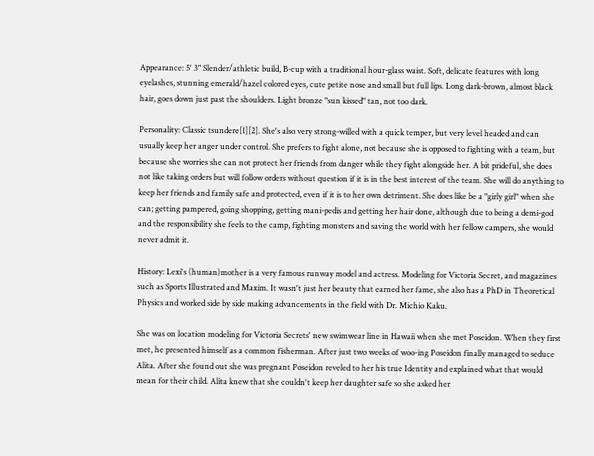Appearance: 5' 3" Slender/athletic build, B-cup with a traditional hour-glass waist. Soft, delicate features with long eyelashes, stunning emerald/hazel colored eyes, cute petite nose and small but full lips. Long dark-brown, almost black hair, goes down just past the shoulders. Light bronze "sun kissed" tan, not too dark.

Personality: Classic tsundere[1][2]. She's also very strong-willed with a quick temper, but very level headed and can usually keep her anger under control. She prefers to fight alone, not because she is opposed to fighting with a team, but because she worries she can not protect her friends from danger while they fight alongside her. A bit prideful, she does not like taking orders but will follow orders without question if it is in the best interest of the team. She will do anything to keep her friends and family safe and protected, even if it is to her own detriment. She does like be a "girly girl" when she can; getting pampered, going shopping, getting mani-pedis and getting her hair done, although due to being a demi-god and the responsibility she feels to the camp, fighting monsters and saving the world with her fellow campers, she would never admit it.

History: Lexi's (human)mother is a very famous runway model and actress. Modeling for Victoria Secret, and magazines such as Sports Illustrated and Maxim. It wasn't just her beauty that earned her fame, she also has a PhD in Theoretical Physics and worked side by side making advancements in the field with Dr. Michio Kaku.

She was on location modeling for Victoria Secrets' new swimwear line in Hawaii when she met Poseidon. When they first met, he presented himself as a common fisherman. After just two weeks of woo-ing Poseidon finally managed to seduce Alita. After she found out she was pregnant Poseidon reveled to her his true Identity and explained what that would mean for their child. Alita knew that she couldn't keep her daughter safe so she asked her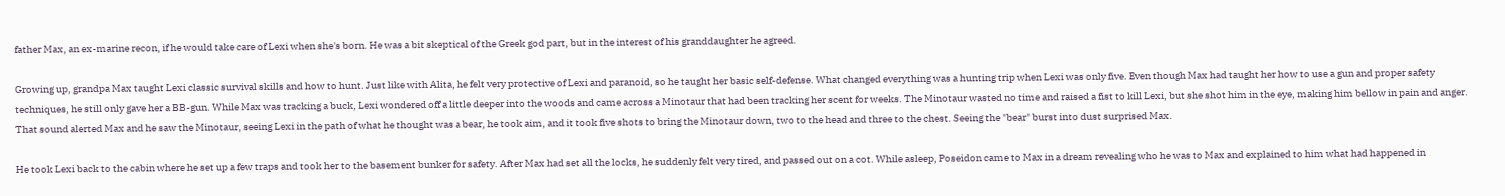father Max, an ex-marine recon, if he would take care of Lexi when she's born. He was a bit skeptical of the Greek god part, but in the interest of his granddaughter he agreed.

Growing up, grandpa Max taught Lexi classic survival skills and how to hunt. Just like with Alita, he felt very protective of Lexi and paranoid, so he taught her basic self-defense. What changed everything was a hunting trip when Lexi was only five. Even though Max had taught her how to use a gun and proper safety techniques, he still only gave her a BB-gun. While Max was tracking a buck, Lexi wondered off a little deeper into the woods and came across a Minotaur that had been tracking her scent for weeks. The Minotaur wasted no time and raised a fist to kill Lexi, but she shot him in the eye, making him bellow in pain and anger. That sound alerted Max and he saw the Minotaur, seeing Lexi in the path of what he thought was a bear, he took aim, and it took five shots to bring the Minotaur down, two to the head and three to the chest. Seeing the "bear" burst into dust surprised Max.

He took Lexi back to the cabin where he set up a few traps and took her to the basement bunker for safety. After Max had set all the locks, he suddenly felt very tired, and passed out on a cot. While asleep, Poseidon came to Max in a dream revealing who he was to Max and explained to him what had happened in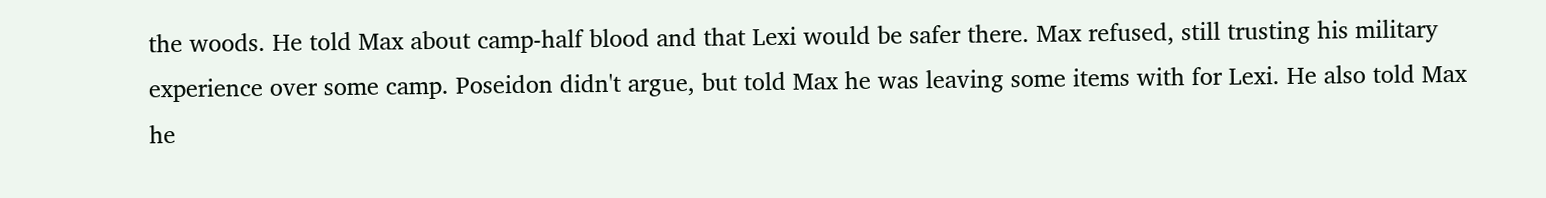the woods. He told Max about camp-half blood and that Lexi would be safer there. Max refused, still trusting his military experience over some camp. Poseidon didn't argue, but told Max he was leaving some items with for Lexi. He also told Max he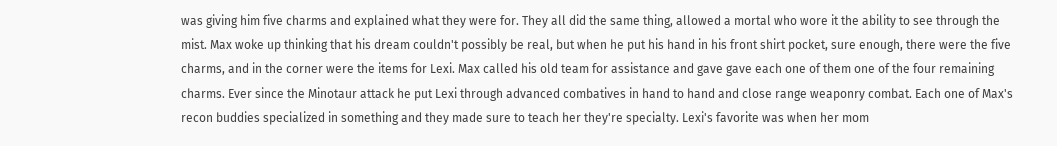was giving him five charms and explained what they were for. They all did the same thing, allowed a mortal who wore it the ability to see through the mist. Max woke up thinking that his dream couldn't possibly be real, but when he put his hand in his front shirt pocket, sure enough, there were the five charms, and in the corner were the items for Lexi. Max called his old team for assistance and gave gave each one of them one of the four remaining charms. Ever since the Minotaur attack he put Lexi through advanced combatives in hand to hand and close range weaponry combat. Each one of Max's recon buddies specialized in something and they made sure to teach her they're specialty. Lexi's favorite was when her mom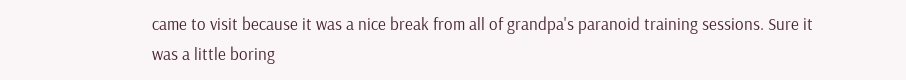came to visit because it was a nice break from all of grandpa's paranoid training sessions. Sure it was a little boring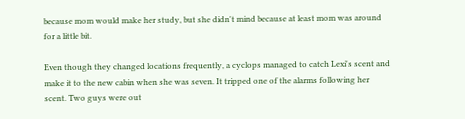because mom would make her study, but she didn't mind because at least mom was around for a little bit.

Even though they changed locations frequently, a cyclops managed to catch Lexi's scent and make it to the new cabin when she was seven. It tripped one of the alarms following her scent. Two guys were out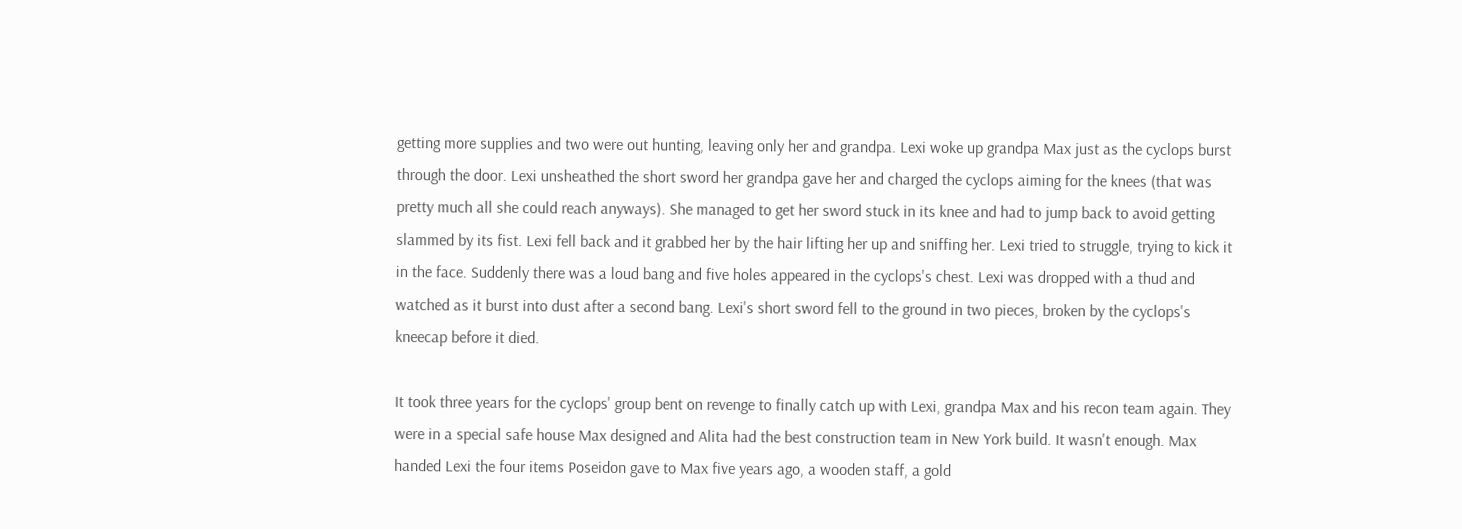getting more supplies and two were out hunting, leaving only her and grandpa. Lexi woke up grandpa Max just as the cyclops burst through the door. Lexi unsheathed the short sword her grandpa gave her and charged the cyclops aiming for the knees (that was pretty much all she could reach anyways). She managed to get her sword stuck in its knee and had to jump back to avoid getting slammed by its fist. Lexi fell back and it grabbed her by the hair lifting her up and sniffing her. Lexi tried to struggle, trying to kick it in the face. Suddenly there was a loud bang and five holes appeared in the cyclops's chest. Lexi was dropped with a thud and watched as it burst into dust after a second bang. Lexi's short sword fell to the ground in two pieces, broken by the cyclops's kneecap before it died.

It took three years for the cyclops' group bent on revenge to finally catch up with Lexi, grandpa Max and his recon team again. They were in a special safe house Max designed and Alita had the best construction team in New York build. It wasn't enough. Max handed Lexi the four items Poseidon gave to Max five years ago, a wooden staff, a gold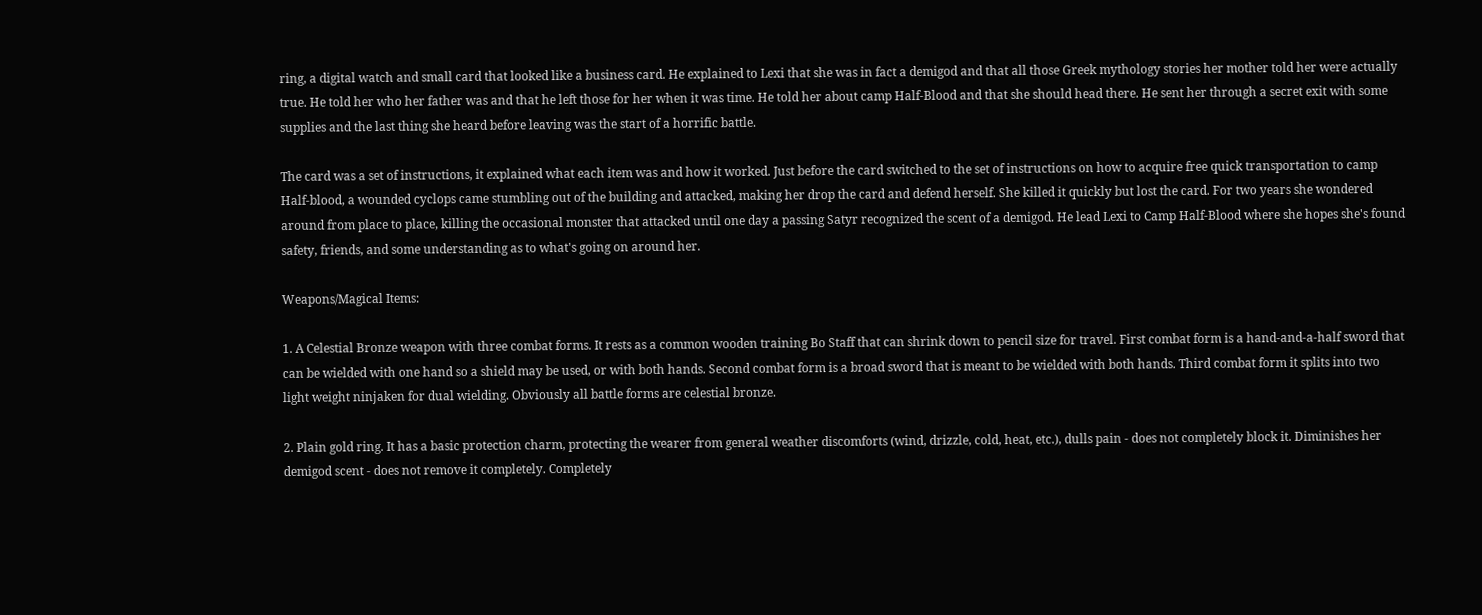ring, a digital watch and small card that looked like a business card. He explained to Lexi that she was in fact a demigod and that all those Greek mythology stories her mother told her were actually true. He told her who her father was and that he left those for her when it was time. He told her about camp Half-Blood and that she should head there. He sent her through a secret exit with some supplies and the last thing she heard before leaving was the start of a horrific battle.

The card was a set of instructions, it explained what each item was and how it worked. Just before the card switched to the set of instructions on how to acquire free quick transportation to camp Half-blood, a wounded cyclops came stumbling out of the building and attacked, making her drop the card and defend herself. She killed it quickly but lost the card. For two years she wondered around from place to place, killing the occasional monster that attacked until one day a passing Satyr recognized the scent of a demigod. He lead Lexi to Camp Half-Blood where she hopes she's found safety, friends, and some understanding as to what's going on around her.

Weapons/Magical Items:

1. A Celestial Bronze weapon with three combat forms. It rests as a common wooden training Bo Staff that can shrink down to pencil size for travel. First combat form is a hand-and-a-half sword that can be wielded with one hand so a shield may be used, or with both hands. Second combat form is a broad sword that is meant to be wielded with both hands. Third combat form it splits into two light weight ninjaken for dual wielding. Obviously all battle forms are celestial bronze.

2. Plain gold ring. It has a basic protection charm, protecting the wearer from general weather discomforts (wind, drizzle, cold, heat, etc.), dulls pain - does not completely block it. Diminishes her demigod scent - does not remove it completely. Completely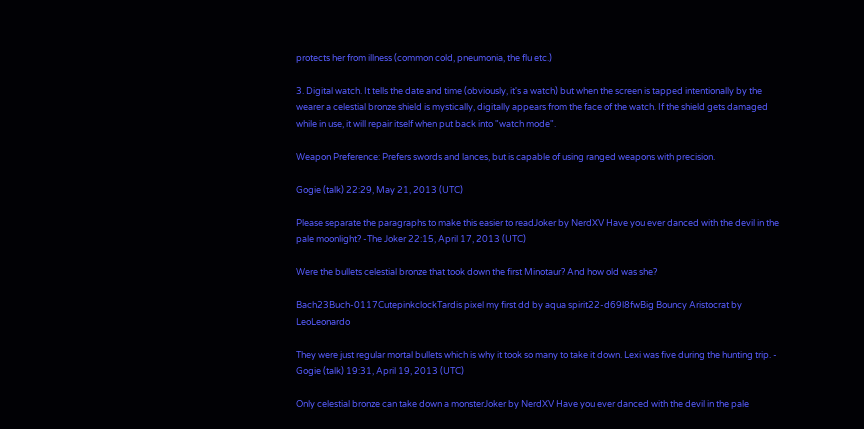protects her from illness (common cold, pneumonia, the flu etc.)

3. Digital watch. It tells the date and time (obviously, it's a watch) but when the screen is tapped intentionally by the wearer a celestial bronze shield is mystically, digitally appears from the face of the watch. If the shield gets damaged while in use, it will repair itself when put back into "watch mode".

Weapon Preference: Prefers swords and lances, but is capable of using ranged weapons with precision.

Gogie (talk) 22:29, May 21, 2013 (UTC)

Please separate the paragraphs to make this easier to readJoker by NerdXV Have you ever danced with the devil in the pale moonlight? -The Joker 22:15, April 17, 2013 (UTC)

Were the bullets celestial bronze that took down the first Minotaur? And how old was she?

Bach23Buch-0117CutepinkclockTardis pixel my first dd by aqua spirit22-d69l8fwBig Bouncy Aristocrat by LeoLeonardo

They were just regular mortal bullets which is why it took so many to take it down. Lexi was five during the hunting trip. - Gogie (talk) 19:31, April 19, 2013 (UTC)

Only celestial bronze can take down a monsterJoker by NerdXV Have you ever danced with the devil in the pale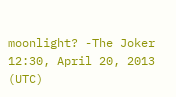moonlight? -The Joker 12:30, April 20, 2013 (UTC)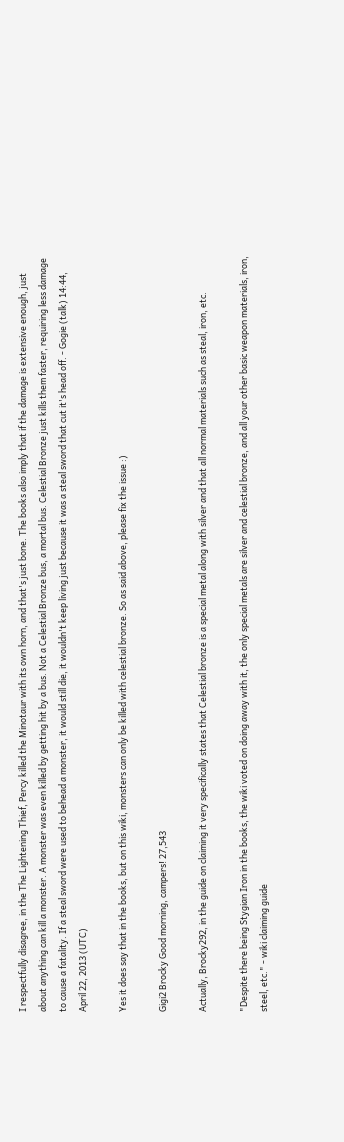I respectfully disagree, in the The Lightening Thief, Percy killed the Minotaur with its own horn, and that's just bone. The books also imply that if the damage is extensive enough, just about anything can kill a monster. A monster was even killed by getting hit by a bus. Not a Celestial Bronze bus, a mortal bus. Celestial Bronze just kills them faster, requiring less damage to cause a fatality. If a steal sword were used to behead a monster, it would still die, it wouldn't keep living just because it was a steal sword that cut it's head off. - Gogie (talk) 14:44, April 22, 2013 (UTC)

Yes it does say that in the books, but on this wiki, monsters can only be killed with celestial bronze. So as said above, please fix the issue :)

Gigi2 Brocky Good morning, campers! 27,543

Actually, Brocky292, in the guide on claiming it very specifically states that Celestial bronze is a special metal along with silver and that all normal materials such as steal, iron, etc.

"Despite there being Stygian Iron in the books, the wiki voted on doing away with it, the only special metals are silver and celestial bronze, and all your other basic weapon materials, iron, steel, etc." - wiki claiming guide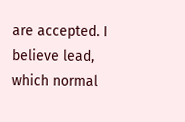are accepted. I believe lead, which normal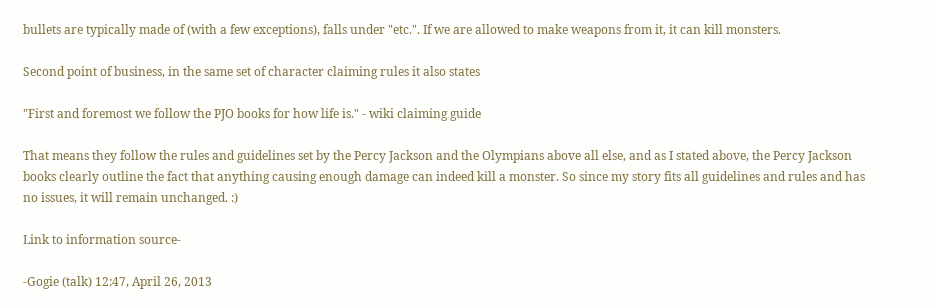bullets are typically made of (with a few exceptions), falls under "etc.". If we are allowed to make weapons from it, it can kill monsters.

Second point of business, in the same set of character claiming rules it also states

"First and foremost we follow the PJO books for how life is." - wiki claiming guide

That means they follow the rules and guidelines set by the Percy Jackson and the Olympians above all else, and as I stated above, the Percy Jackson books clearly outline the fact that anything causing enough damage can indeed kill a monster. So since my story fits all guidelines and rules and has no issues, it will remain unchanged. :)

Link to information source-

-Gogie (talk) 12:47, April 26, 2013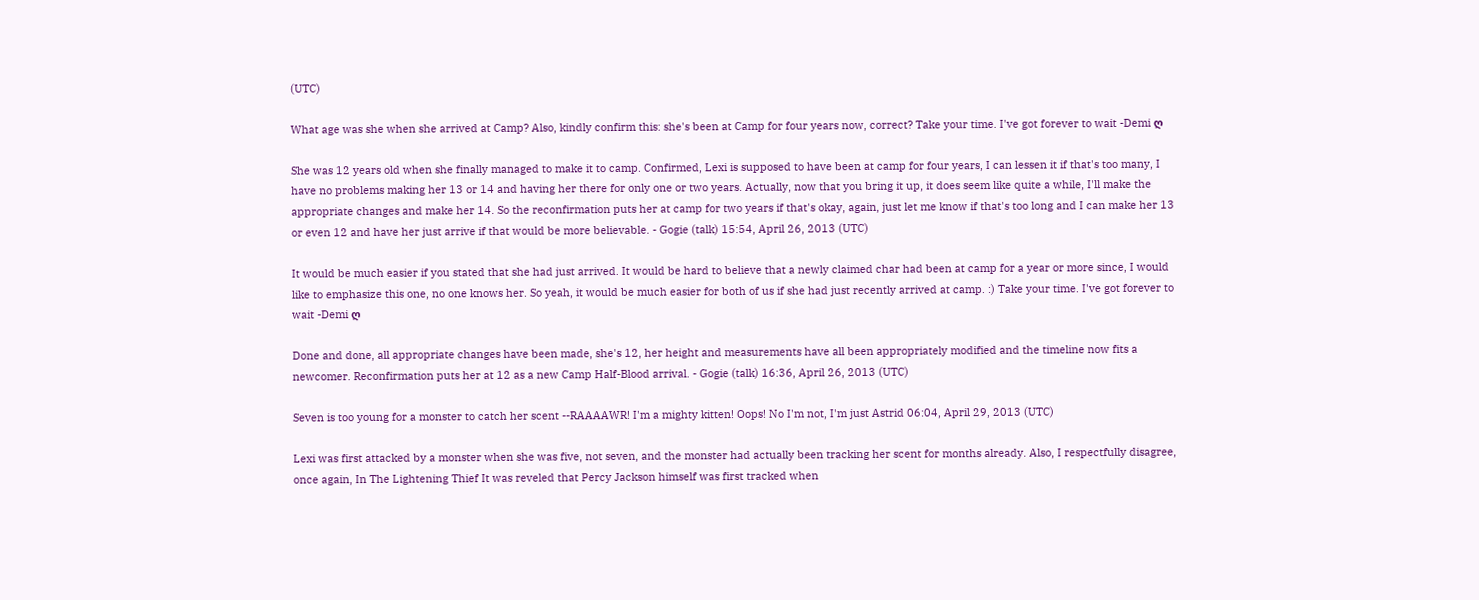(UTC)

What age was she when she arrived at Camp? Also, kindly confirm this: she's been at Camp for four years now, correct? Take your time. I've got forever to wait -Demi ღ

She was 12 years old when she finally managed to make it to camp. Confirmed, Lexi is supposed to have been at camp for four years, I can lessen it if that's too many, I have no problems making her 13 or 14 and having her there for only one or two years. Actually, now that you bring it up, it does seem like quite a while, I'll make the appropriate changes and make her 14. So the reconfirmation puts her at camp for two years if that's okay, again, just let me know if that's too long and I can make her 13 or even 12 and have her just arrive if that would be more believable. - Gogie (talk) 15:54, April 26, 2013 (UTC)

It would be much easier if you stated that she had just arrived. It would be hard to believe that a newly claimed char had been at camp for a year or more since, I would like to emphasize this one, no one knows her. So yeah, it would be much easier for both of us if she had just recently arrived at camp. :) Take your time. I've got forever to wait -Demi ღ

Done and done, all appropriate changes have been made, she's 12, her height and measurements have all been appropriately modified and the timeline now fits a newcomer. Reconfirmation puts her at 12 as a new Camp Half-Blood arrival. - Gogie (talk) 16:36, April 26, 2013 (UTC)

Seven is too young for a monster to catch her scent --RAAAAWR! I'm a mighty kitten! Oops! No I'm not, I'm just Astrid 06:04, April 29, 2013 (UTC)

Lexi was first attacked by a monster when she was five, not seven, and the monster had actually been tracking her scent for months already. Also, I respectfully disagree, once again, In The Lightening Thief It was reveled that Percy Jackson himself was first tracked when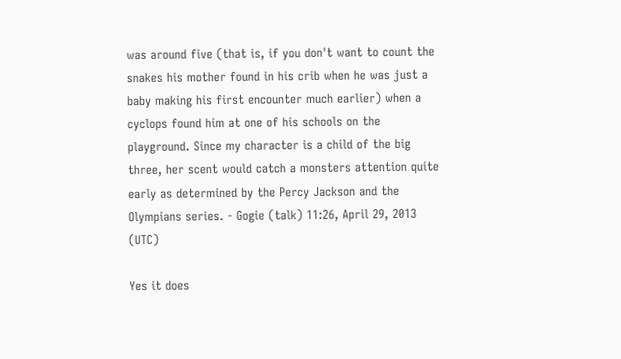was around five (that is, if you don't want to count the snakes his mother found in his crib when he was just a baby making his first encounter much earlier) when a cyclops found him at one of his schools on the playground. Since my character is a child of the big three, her scent would catch a monsters attention quite early as determined by the Percy Jackson and the Olympians series. - Gogie (talk) 11:26, April 29, 2013 (UTC)

Yes it does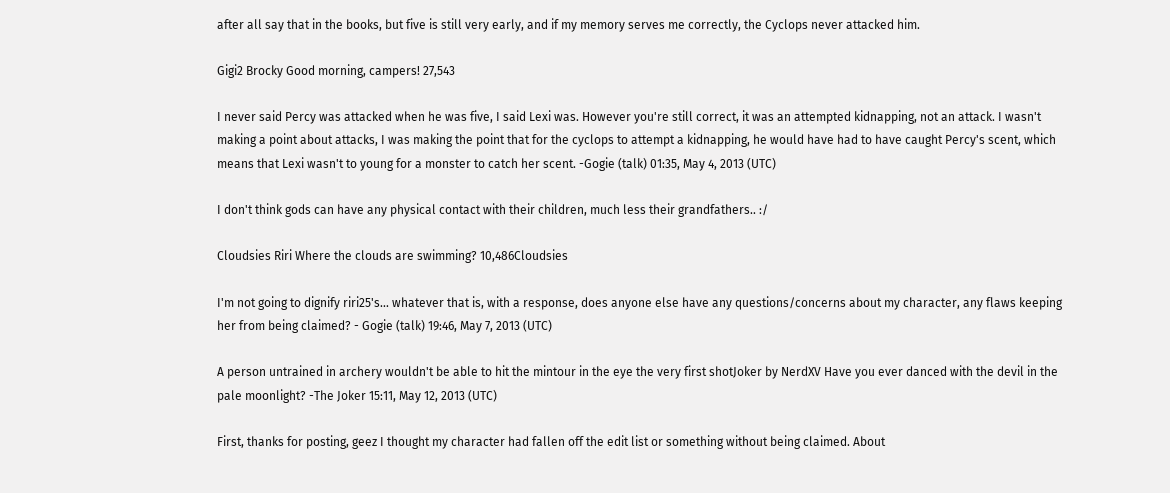after all say that in the books, but five is still very early, and if my memory serves me correctly, the Cyclops never attacked him.

Gigi2 Brocky Good morning, campers! 27,543

I never said Percy was attacked when he was five, I said Lexi was. However you're still correct, it was an attempted kidnapping, not an attack. I wasn't making a point about attacks, I was making the point that for the cyclops to attempt a kidnapping, he would have had to have caught Percy's scent, which means that Lexi wasn't to young for a monster to catch her scent. -Gogie (talk) 01:35, May 4, 2013 (UTC)

I don't think gods can have any physical contact with their children, much less their grandfathers.. :/

Cloudsies Riri Where the clouds are swimming? 10,486Cloudsies

I'm not going to dignify riri25's... whatever that is, with a response, does anyone else have any questions/concerns about my character, any flaws keeping her from being claimed? - Gogie (talk) 19:46, May 7, 2013 (UTC)

A person untrained in archery wouldn't be able to hit the mintour in the eye the very first shotJoker by NerdXV Have you ever danced with the devil in the pale moonlight? -The Joker 15:11, May 12, 2013 (UTC)

First, thanks for posting, geez I thought my character had fallen off the edit list or something without being claimed. About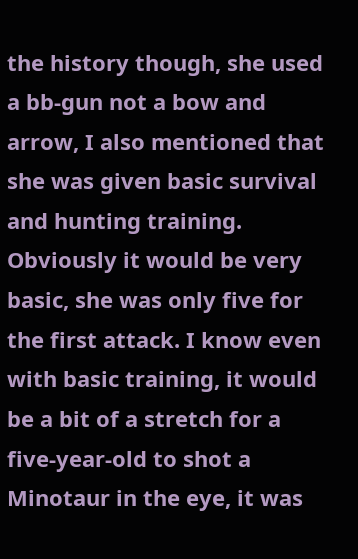the history though, she used a bb-gun not a bow and arrow, I also mentioned that she was given basic survival and hunting training. Obviously it would be very basic, she was only five for the first attack. I know even with basic training, it would be a bit of a stretch for a five-year-old to shot a Minotaur in the eye, it was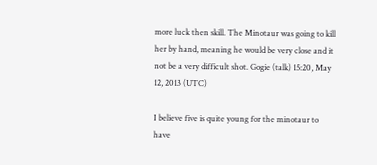more luck then skill. The Minotaur was going to kill her by hand, meaning he would be very close and it not be a very difficult shot. Gogie (talk) 15:20, May 12, 2013 (UTC)

I believe five is quite young for the minotaur to have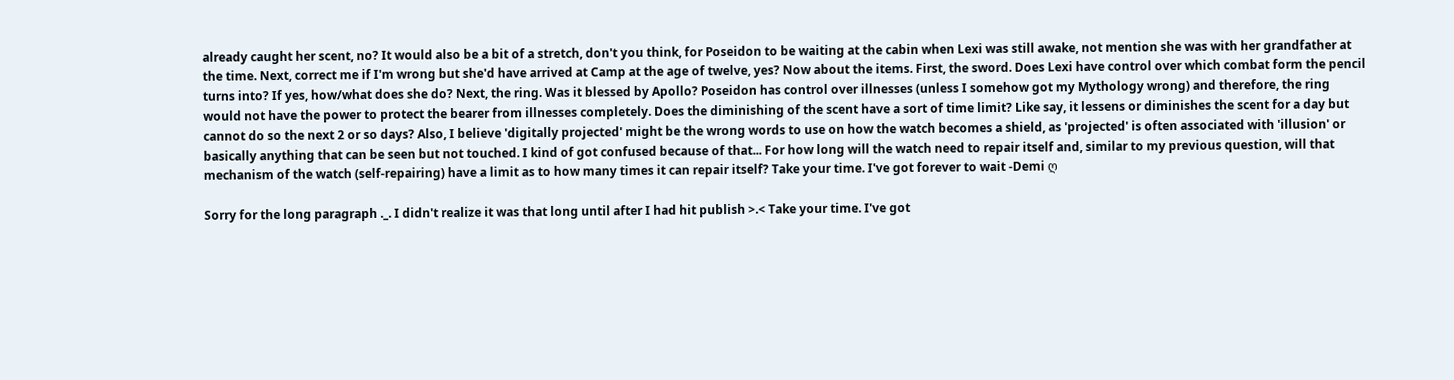already caught her scent, no? It would also be a bit of a stretch, don't you think, for Poseidon to be waiting at the cabin when Lexi was still awake, not mention she was with her grandfather at the time. Next, correct me if I'm wrong but she'd have arrived at Camp at the age of twelve, yes? Now about the items. First, the sword. Does Lexi have control over which combat form the pencil turns into? If yes, how/what does she do? Next, the ring. Was it blessed by Apollo? Poseidon has control over illnesses (unless I somehow got my Mythology wrong) and therefore, the ring would not have the power to protect the bearer from illnesses completely. Does the diminishing of the scent have a sort of time limit? Like say, it lessens or diminishes the scent for a day but cannot do so the next 2 or so days? Also, I believe 'digitally projected' might be the wrong words to use on how the watch becomes a shield, as 'projected' is often associated with 'illusion' or basically anything that can be seen but not touched. I kind of got confused because of that... For how long will the watch need to repair itself and, similar to my previous question, will that mechanism of the watch (self-repairing) have a limit as to how many times it can repair itself? Take your time. I've got forever to wait -Demi ღ

Sorry for the long paragraph ._. I didn't realize it was that long until after I had hit publish >.< Take your time. I've got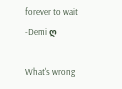forever to wait -Demi ღ

What's wrong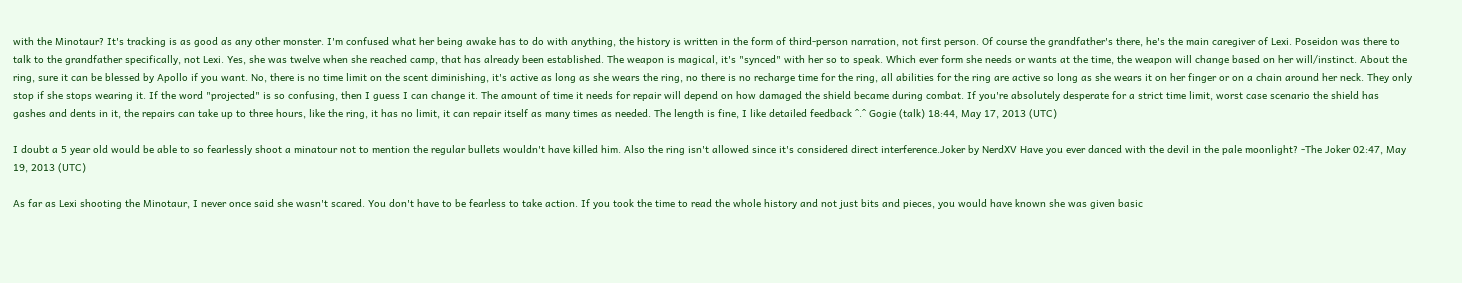with the Minotaur? It's tracking is as good as any other monster. I'm confused what her being awake has to do with anything, the history is written in the form of third-person narration, not first person. Of course the grandfather's there, he's the main caregiver of Lexi. Poseidon was there to talk to the grandfather specifically, not Lexi. Yes, she was twelve when she reached camp, that has already been established. The weapon is magical, it's "synced" with her so to speak. Which ever form she needs or wants at the time, the weapon will change based on her will/instinct. About the ring, sure it can be blessed by Apollo if you want. No, there is no time limit on the scent diminishing, it's active as long as she wears the ring, no there is no recharge time for the ring, all abilities for the ring are active so long as she wears it on her finger or on a chain around her neck. They only stop if she stops wearing it. If the word "projected" is so confusing, then I guess I can change it. The amount of time it needs for repair will depend on how damaged the shield became during combat. If you're absolutely desperate for a strict time limit, worst case scenario the shield has gashes and dents in it, the repairs can take up to three hours, like the ring, it has no limit, it can repair itself as many times as needed. The length is fine, I like detailed feedback ^.^ Gogie (talk) 18:44, May 17, 2013 (UTC)

I doubt a 5 year old would be able to so fearlessly shoot a minatour not to mention the regular bullets wouldn't have killed him. Also the ring isn't allowed since it's considered direct interference.Joker by NerdXV Have you ever danced with the devil in the pale moonlight? -The Joker 02:47, May 19, 2013 (UTC)

As far as Lexi shooting the Minotaur, I never once said she wasn't scared. You don't have to be fearless to take action. If you took the time to read the whole history and not just bits and pieces, you would have known she was given basic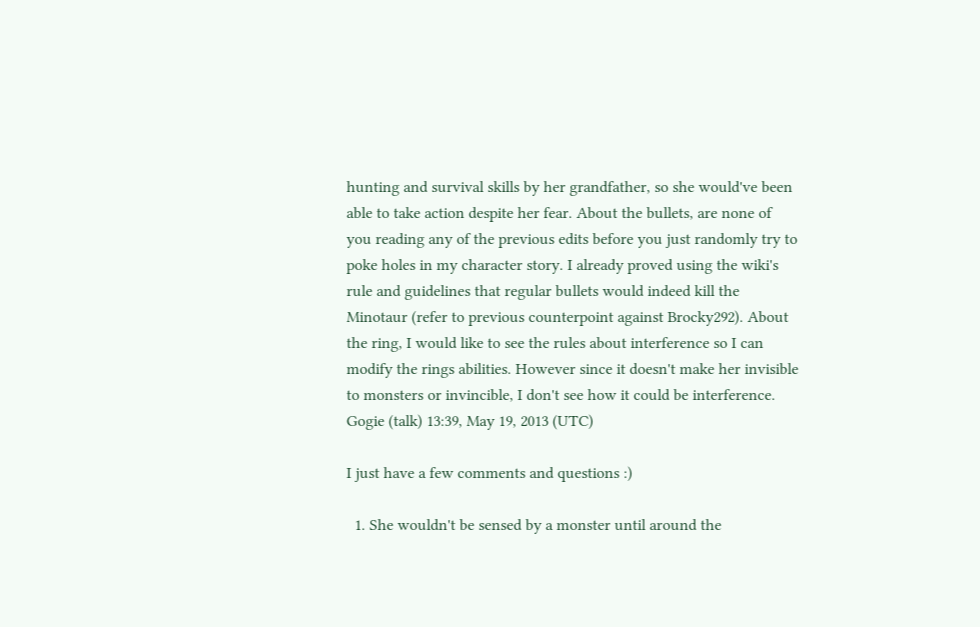hunting and survival skills by her grandfather, so she would've been able to take action despite her fear. About the bullets, are none of you reading any of the previous edits before you just randomly try to poke holes in my character story. I already proved using the wiki's rule and guidelines that regular bullets would indeed kill the Minotaur (refer to previous counterpoint against Brocky292). About the ring, I would like to see the rules about interference so I can modify the rings abilities. However since it doesn't make her invisible to monsters or invincible, I don't see how it could be interference. Gogie (talk) 13:39, May 19, 2013 (UTC)

I just have a few comments and questions :)

  1. She wouldn't be sensed by a monster until around the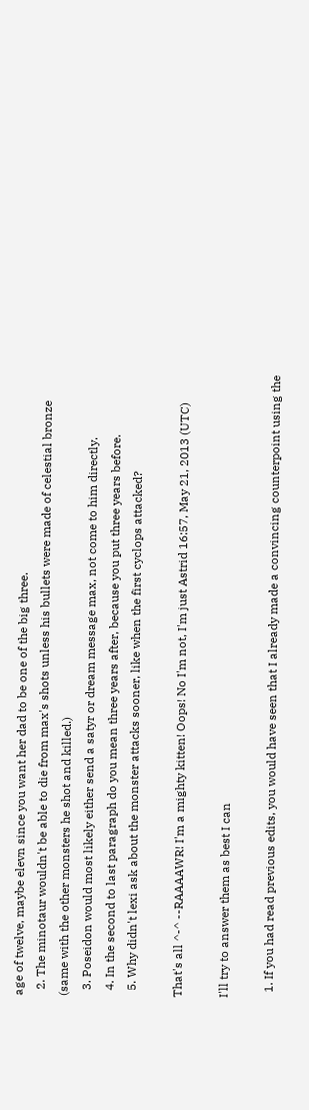age of twelve, maybe elevn since you want her dad to be one of the big three.
  2. The minotaur wouldn't be able to die from max's shots unless his bullets were made of celestial bronze (same with the other monsters he shot and killed.)
  3. Poseidon would most likely either send a satyr or dream message max, not come to him directly.
  4. In the second to last paragraph do you mean three years after, because you put three years before.
  5. Why didn't lexi ask about the monster attacks sooner, like when the first cyclops attacked?

That's all ^-^ --RAAAAWR! I'm a mighty kitten! Oops! No I'm not, I'm just Astrid 16:57, May 21, 2013 (UTC)

I'll try to answer them as best I can

  1. If you had read previous edits, you would have seen that I already made a convincing counterpoint using the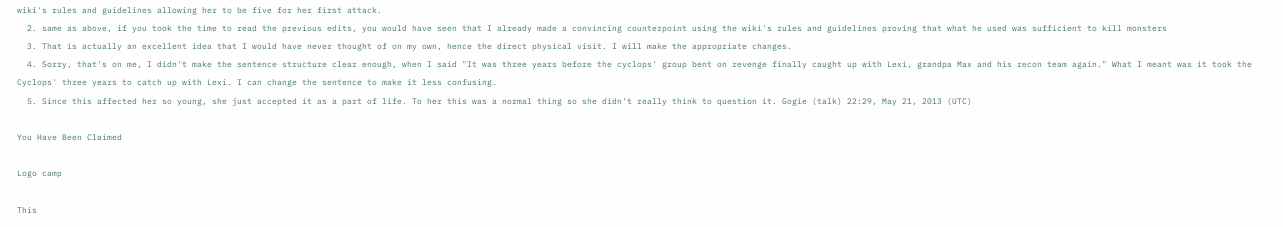wiki's rules and guidelines allowing her to be five for her first attack.
  2. same as above, if you took the time to read the previous edits, you would have seen that I already made a convincing counterpoint using the wiki's rules and guidelines proving that what he used was sufficient to kill monsters
  3. That is actually an excellent idea that I would have never thought of on my own, hence the direct physical visit. I will make the appropriate changes.
  4. Sorry, that's on me, I didn't make the sentence structure clear enough, when I said "It was three years before the cyclops' group bent on revenge finally caught up with Lexi, grandpa Max and his recon team again." What I meant was it took the Cyclops' three years to catch up with Lexi. I can change the sentence to make it less confusing.
  5. Since this affected her so young, she just accepted it as a part of life. To her this was a normal thing so she didn't really think to question it. Gogie (talk) 22:29, May 21, 2013 (UTC)

You Have Been Claimed

Logo camp

This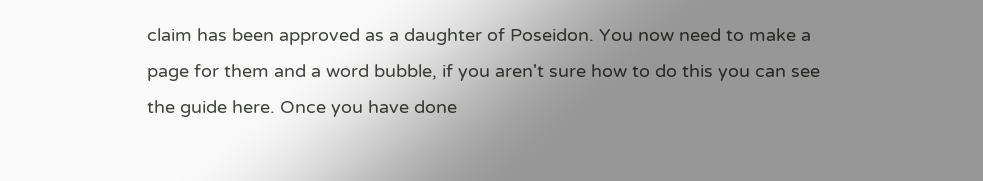claim has been approved as a daughter of Poseidon. You now need to make a page for them and a word bubble, if you aren't sure how to do this you can see the guide here. Once you have done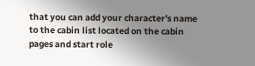that you can add your character's name to the cabin list located on the cabin pages and start role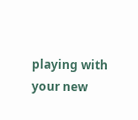playing with your new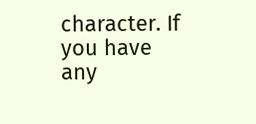character. If you have any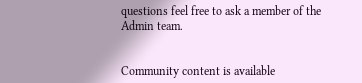questions feel free to ask a member of the Admin team.


Community content is available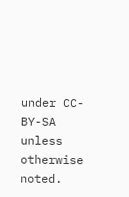under CC-BY-SA unless otherwise noted.